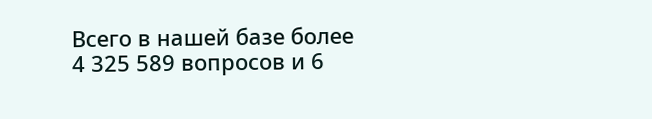Всего в нашей базе более 4 325 589 вопросов и 6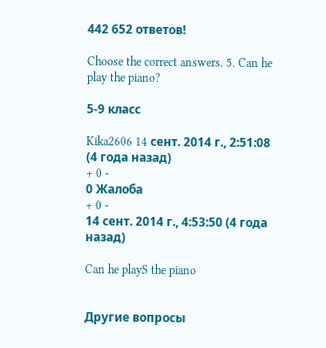442 652 ответов!

Choose the correct answers. 5. Can he play the piano?

5-9 класс

Kika2606 14 сент. 2014 г., 2:51:08 (4 года назад)
+ 0 -
0 Жалоба
+ 0 -
14 сент. 2014 г., 4:53:50 (4 года назад)

Can he playS the piano


Другие вопросы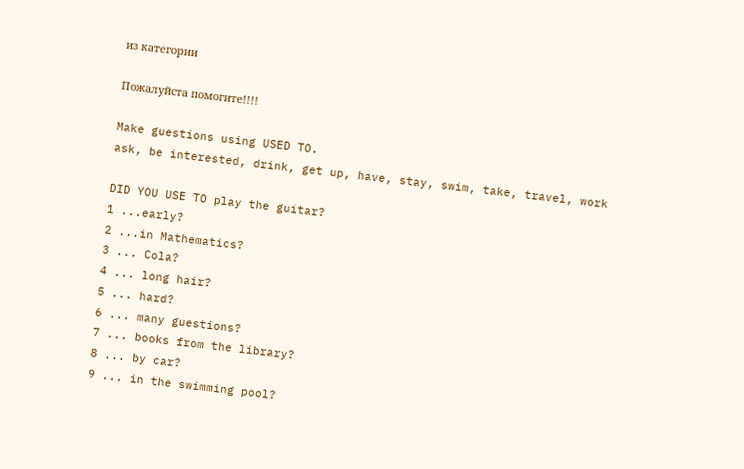из категории

Пожалуйста помогите!!!!

Make guestions using USED TO.
ask, be interested, drink, get up, have, stay, swim, take, travel, work

DID YOU USE TO play the guitar?
1 ...early?
2 ...in Mathematics?
3 ... Cola?
4 ... long hair?
5 ... hard?
6 ... many guestions?
7 ... books from the library?
8 ... by car?
9 ... in the swimming pool?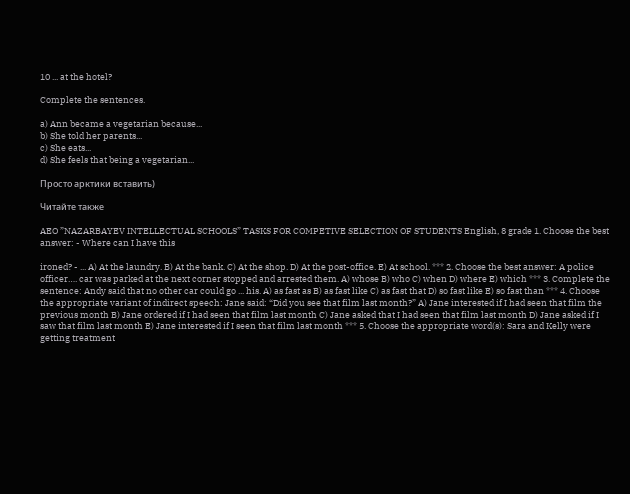10 ... at the hotel?

Complete the sentences.

a) Ann became a vegetarian because...
b) She told her parents...
c) She eats...
d) She feels that being a vegetarian...

Просто арктики вставить)

Читайте также

AEO ”NAZARBAYEV INTELLECTUAL SCHOOLS” TASKS FOR COMPETIVE SELECTION OF STUDENTS English, 8 grade 1. Choose the best answer: - Where can I have this

ironed? - ... A) At the laundry. B) At the bank. C) At the shop. D) At the post-office. E) At school. *** 2. Choose the best answer: A police officer…. car was parked at the next corner stopped and arrested them. A) whose B) who C) when D) where E) which *** 3. Complete the sentence: Andy said that no other car could go ... his. A) as fast as B) as fast like C) as fast that D) so fast like E) so fast than *** 4. Choose the appropriate variant of indirect speech: Jane said: “Did you see that film last month?” A) Jane interested if I had seen that film the previous month B) Jane ordered if I had seen that film last month C) Jane asked that I had seen that film last month D) Jane asked if I saw that film last month E) Jane interested if I seen that film last month *** 5. Choose the appropriate word(s): Sara and Kelly were getting treatment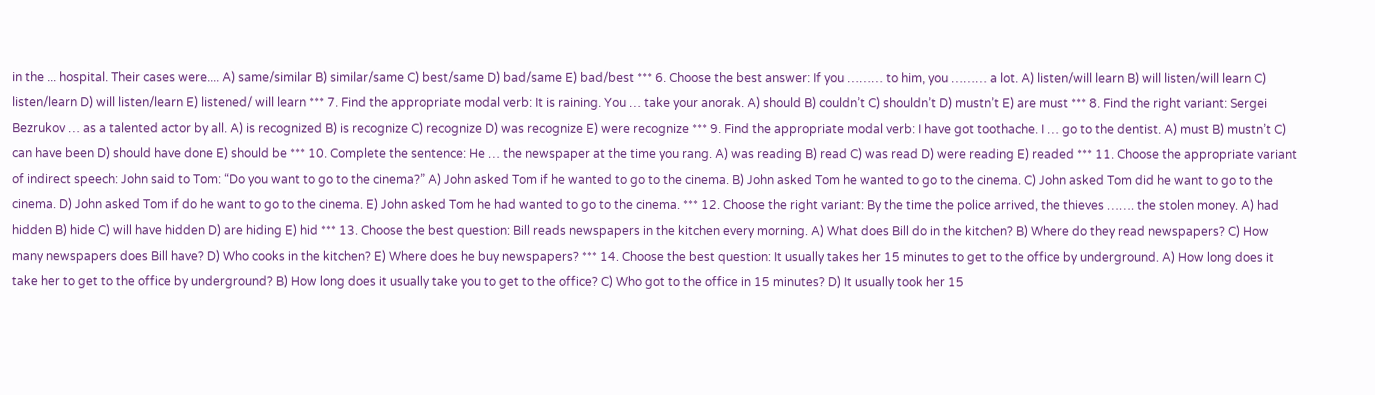in the ... hospital. Their cases were.... A) same/similar B) similar/same C) best/same D) bad/same E) bad/best *** 6. Choose the best answer: If you ……… to him, you ……… a lot. A) listen/will learn B) will listen/will learn C) listen/learn D) will listen/learn E) listened/ will learn *** 7. Find the appropriate modal verb: It is raining. You … take your anorak. A) should B) couldn’t C) shouldn’t D) mustn’t E) are must *** 8. Find the right variant: Sergei Bezrukov … as a talented actor by all. A) is recognized B) is recognize C) recognize D) was recognize E) were recognize *** 9. Find the appropriate modal verb: I have got toothache. I … go to the dentist. A) must B) mustn’t C) can have been D) should have done E) should be *** 10. Complete the sentence: He … the newspaper at the time you rang. A) was reading B) read C) was read D) were reading E) readed *** 11. Choose the appropriate variant of indirect speech: John said to Tom: “Do you want to go to the cinema?” A) John asked Tom if he wanted to go to the cinema. B) John asked Tom he wanted to go to the cinema. C) John asked Tom did he want to go to the cinema. D) John asked Tom if do he want to go to the cinema. E) John asked Tom he had wanted to go to the cinema. *** 12. Choose the right variant: By the time the police arrived, the thieves ……. the stolen money. A) had hidden B) hide C) will have hidden D) are hiding E) hid *** 13. Choose the best question: Bill reads newspapers in the kitchen every morning. A) What does Bill do in the kitchen? B) Where do they read newspapers? C) How many newspapers does Bill have? D) Who cooks in the kitchen? E) Where does he buy newspapers? *** 14. Choose the best question: It usually takes her 15 minutes to get to the office by underground. A) How long does it take her to get to the office by underground? B) How long does it usually take you to get to the office? C) Who got to the office in 15 minutes? D) It usually took her 15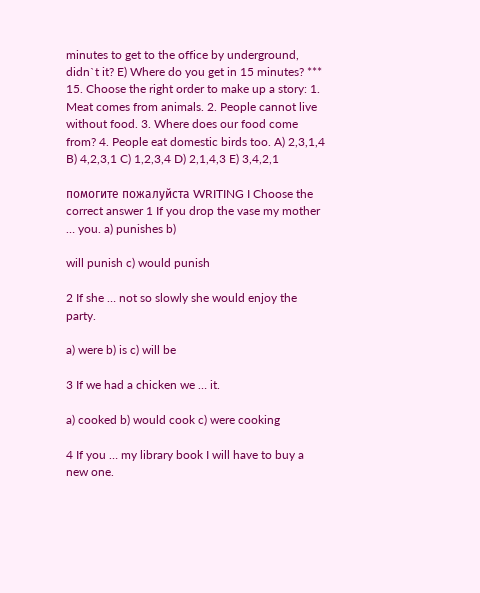minutes to get to the office by underground, didn`t it? E) Where do you get in 15 minutes? *** 15. Choose the right order to make up a story: 1. Meat comes from animals. 2. People cannot live without food. 3. Where does our food come from? 4. People eat domestic birds too. A) 2,3,1,4 B) 4,2,3,1 C) 1,2,3,4 D) 2,1,4,3 E) 3,4,2,1

помогите пожалуйста WRITING I Choose the correct answer 1 If you drop the vase my mother … you. a) punishes b)

will punish c) would punish

2 If she … not so slowly she would enjoy the party.

a) were b) is c) will be

3 If we had a chicken we … it.

a) cooked b) would cook c) were cooking

4 If you … my library book I will have to buy a new one.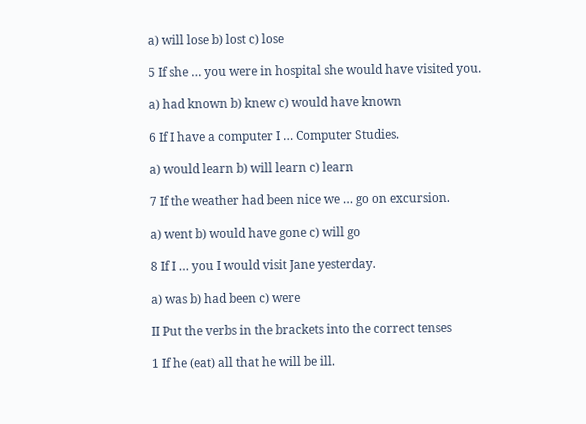a) will lose b) lost c) lose

5 If she … you were in hospital she would have visited you.

a) had known b) knew c) would have known

6 If I have a computer I … Computer Studies.

a) would learn b) will learn c) learn

7 If the weather had been nice we … go on excursion.

a) went b) would have gone c) will go

8 If I … you I would visit Jane yesterday.

a) was b) had been c) were

II Put the verbs in the brackets into the correct tenses

1 If he (eat) all that he will be ill.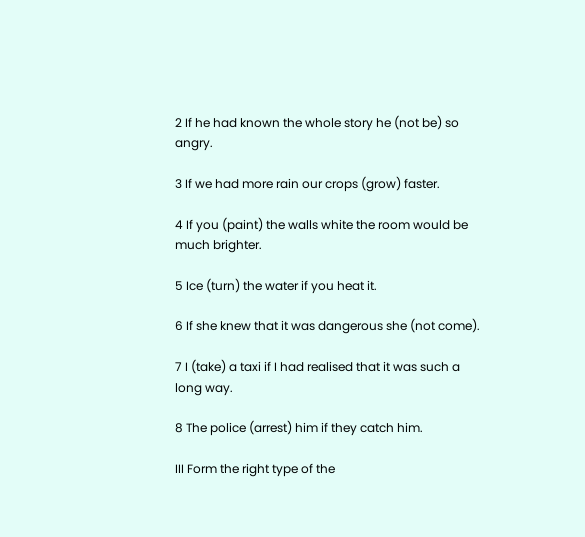2 If he had known the whole story he (not be) so angry.

3 If we had more rain our crops (grow) faster.

4 If you (paint) the walls white the room would be much brighter.

5 Ice (turn) the water if you heat it.

6 If she knew that it was dangerous she (not come).

7 I (take) a taxi if I had realised that it was such a long way.

8 The police (arrest) him if they catch him.

III Form the right type of the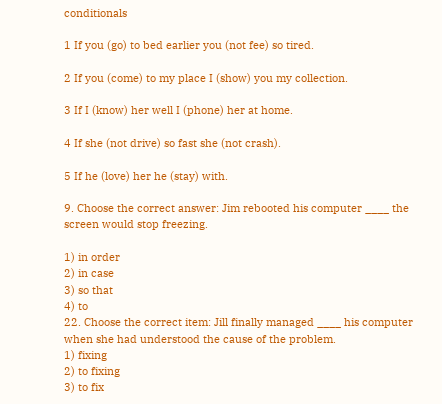conditionals

1 If you (go) to bed earlier you (not fee) so tired.

2 If you (come) to my place I (show) you my collection.

3 If I (know) her well I (phone) her at home.

4 If she (not drive) so fast she (not crash).

5 If he (love) her he (stay) with.

9. Choose the correct answer: Jim rebooted his computer ____ the screen would stop freezing.

1) in order
2) in case
3) so that
4) to
22. Choose the correct item: Jill finally managed ____ his computer when she had understood the cause of the problem.
1) fixing
2) to fixing
3) to fix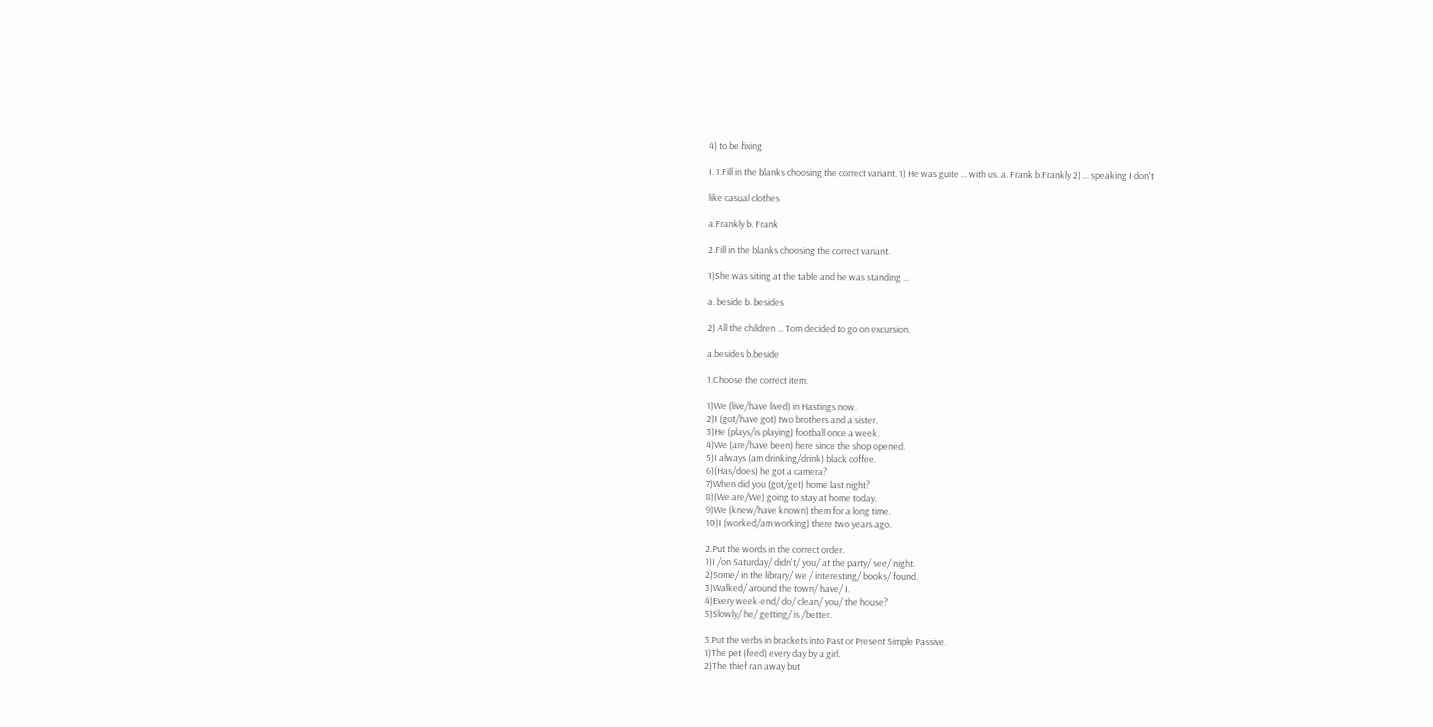4) to be fixing

I. 1.Fill in the blanks choosing the correct variant. 1) He was guite ... with us. a. Frank b.Frankly 2) ... speaking I don't

like casual clothes

a.Frankly b. Frank

2.Fill in the blanks choosing the correct variant.

1)She was siting at the table and he was standing ...

a. beside b. besides

2) All the children ... Tom decided to go on excursion.

a.besides b.beside

1.Choose the correct item.

1)We (live/have lived) in Hastings now.
2)I (got/have got) two brothers and a sister.
3)He (plays/is playing) football once a week.
4)We (are/have been) here since the shop opened.
5)I always (am drinking/drink) black coffee.
6)(Has/does) he got a camera?
7)When did you (got/get) home last night?
8)(We are/We) going to stay at home today.
9)We (knew/have known) them for a long time.
10)I (worked/am working) there two years ago.

2.Put the words in the correct order.
1)I /on Saturday/ didn't/ you/ at the party/ see/ night.
2)Some/ in the library/ we / interesting/ books/ found.
3)Walked/ around the town/ have/ I.
4)Every week-end/ do/ clean/ you/ the house?
5)Slowly/ he/ getting/ is /better.

3.Put the verbs in brackets into Past or Present Simple Passive.
1)The pet (feed) every day by a girl.
2)The thief ran away but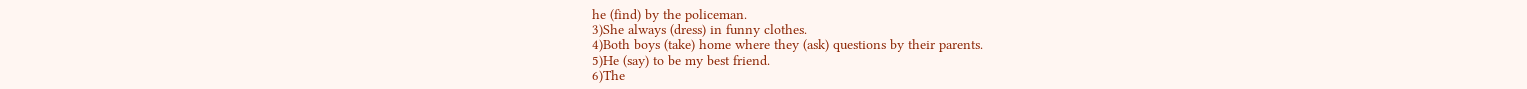he (find) by the policeman.
3)She always (dress) in funny clothes.
4)Both boys (take) home where they (ask) questions by their parents.
5)He (say) to be my best friend.
6)The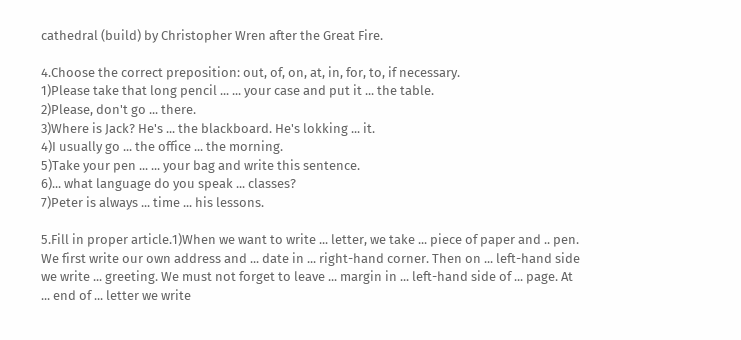cathedral (build) by Christopher Wren after the Great Fire.

4.Choose the correct preposition: out, of, on, at, in, for, to, if necessary.
1)Please take that long pencil ... ... your case and put it ... the table.
2)Please, don't go ... there.
3)Where is Jack? He's ... the blackboard. He's lokking ... it.
4)I usually go ... the office ... the morning.
5)Take your pen ... ... your bag and write this sentence.
6)... what language do you speak ... classes?
7)Peter is always ... time ... his lessons.

5.Fill in proper article.1)When we want to write ... letter, we take ... piece of paper and .. pen. We first write our own address and ... date in ... right-hand corner. Then on ... left-hand side we write ... greeting. We must not forget to leave ... margin in ... left-hand side of ... page. At ... end of ... letter we write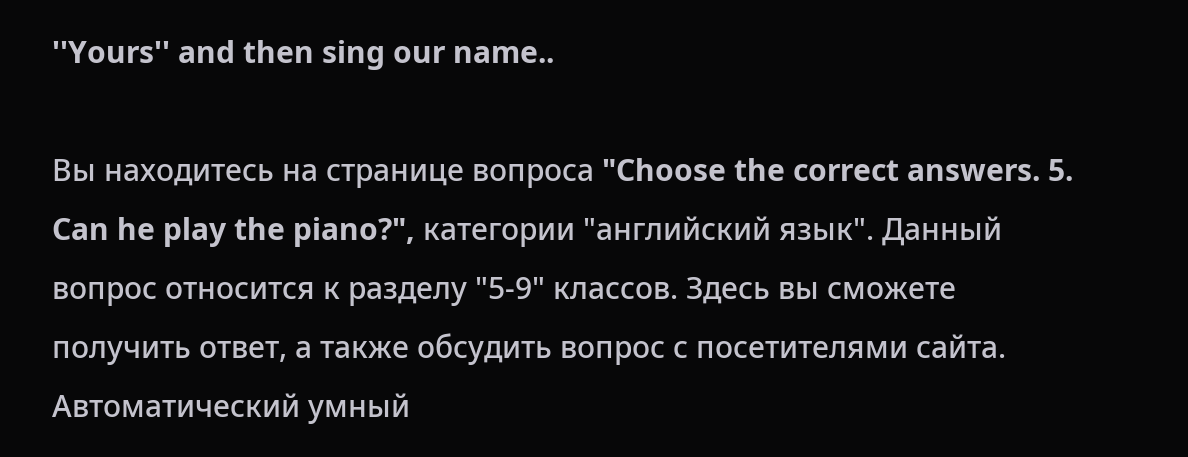''Yours'' and then sing our name..

Вы находитесь на странице вопроса "Choose the correct answers. 5. Can he play the piano?", категории "английский язык". Данный вопрос относится к разделу "5-9" классов. Здесь вы сможете получить ответ, а также обсудить вопрос с посетителями сайта. Автоматический умный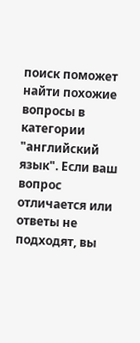поиск поможет найти похожие вопросы в категории "английский язык". Если ваш вопрос отличается или ответы не подходят, вы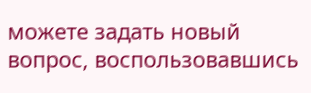можете задать новый вопрос, воспользовавшись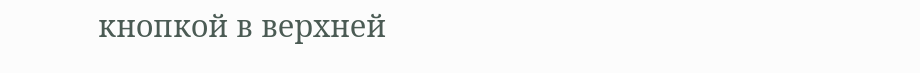кнопкой в верхней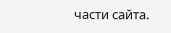части сайта.